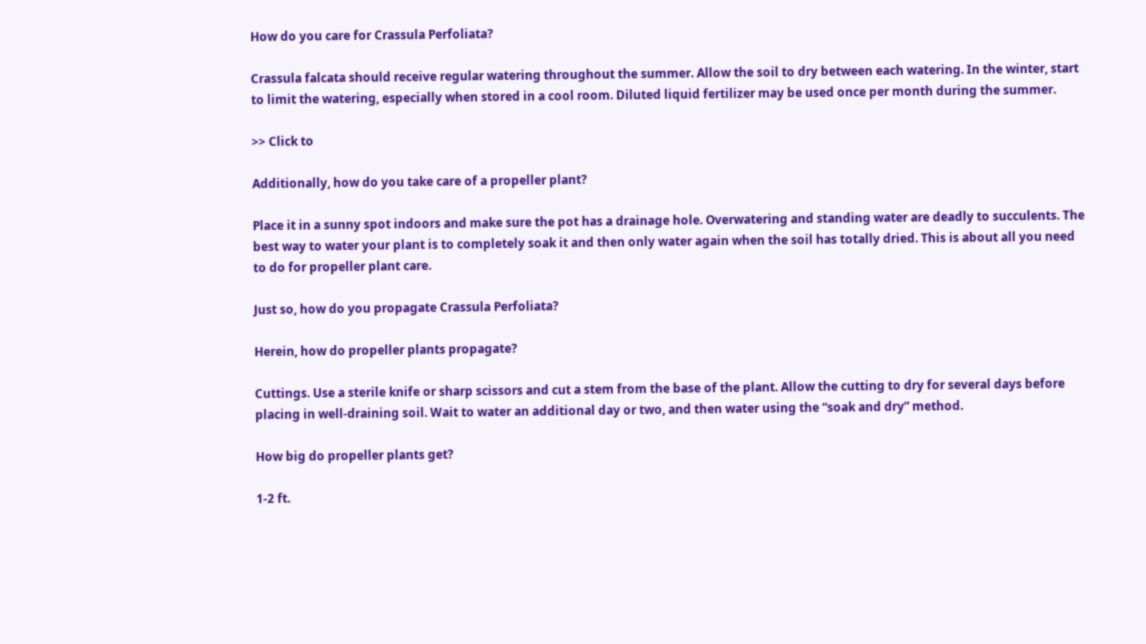How do you care for Crassula Perfoliata?

Crassula falcata should receive regular watering throughout the summer. Allow the soil to dry between each watering. In the winter, start to limit the watering, especially when stored in a cool room. Diluted liquid fertilizer may be used once per month during the summer.

>> Click to

Additionally, how do you take care of a propeller plant?

Place it in a sunny spot indoors and make sure the pot has a drainage hole. Overwatering and standing water are deadly to succulents. The best way to water your plant is to completely soak it and then only water again when the soil has totally dried. This is about all you need to do for propeller plant care.

Just so, how do you propagate Crassula Perfoliata?

Herein, how do propeller plants propagate?

Cuttings. Use a sterile knife or sharp scissors and cut a stem from the base of the plant. Allow the cutting to dry for several days before placing in well-draining soil. Wait to water an additional day or two, and then water using the “soak and dry” method.

How big do propeller plants get?

1-2 ft.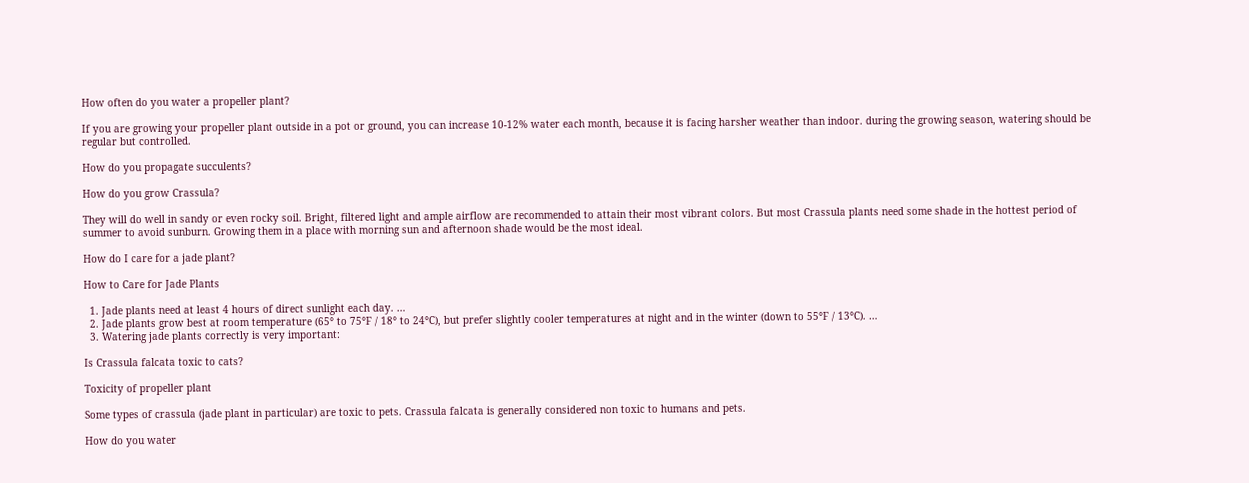How often do you water a propeller plant?

If you are growing your propeller plant outside in a pot or ground, you can increase 10-12% water each month, because it is facing harsher weather than indoor. during the growing season, watering should be regular but controlled.

How do you propagate succulents?

How do you grow Crassula?

They will do well in sandy or even rocky soil. Bright, filtered light and ample airflow are recommended to attain their most vibrant colors. But most Crassula plants need some shade in the hottest period of summer to avoid sunburn. Growing them in a place with morning sun and afternoon shade would be the most ideal.

How do I care for a jade plant?

How to Care for Jade Plants

  1. Jade plants need at least 4 hours of direct sunlight each day. …
  2. Jade plants grow best at room temperature (65° to 75°F / 18° to 24°C), but prefer slightly cooler temperatures at night and in the winter (down to 55°F / 13°C). …
  3. Watering jade plants correctly is very important:

Is Crassula falcata toxic to cats?

Toxicity of propeller plant

Some types of crassula (jade plant in particular) are toxic to pets. Crassula falcata is generally considered non toxic to humans and pets.

How do you water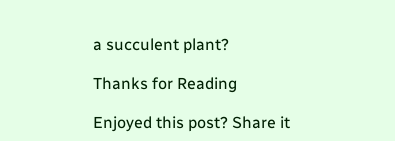a succulent plant?

Thanks for Reading

Enjoyed this post? Share it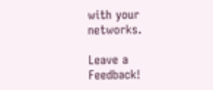with your networks.

Leave a Feedback!